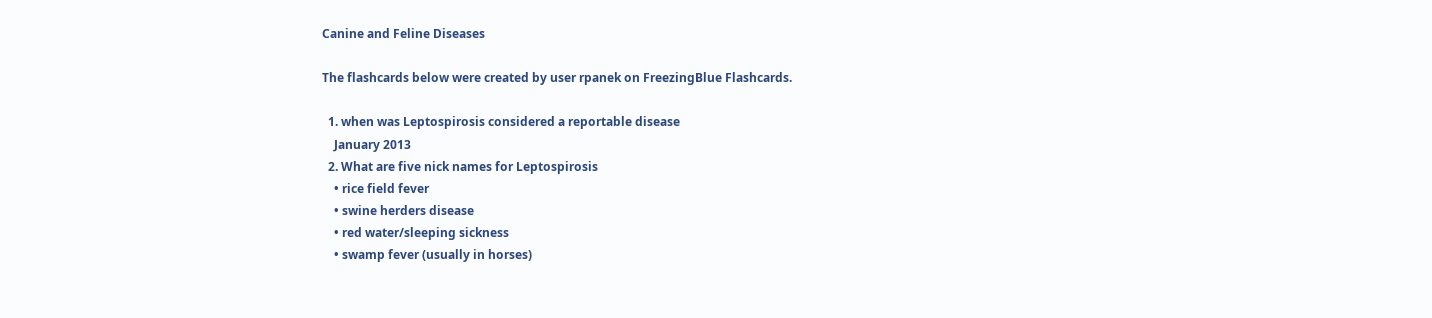Canine and Feline Diseases

The flashcards below were created by user rpanek on FreezingBlue Flashcards.

  1. when was Leptospirosis considered a reportable disease
    January 2013
  2. What are five nick names for Leptospirosis
    • rice field fever
    • swine herders disease
    • red water/sleeping sickness
    • swamp fever (usually in horses)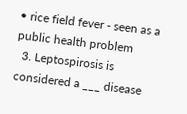• rice field fever - seen as a public health problem
  3. Leptospirosis is considered a ___ disease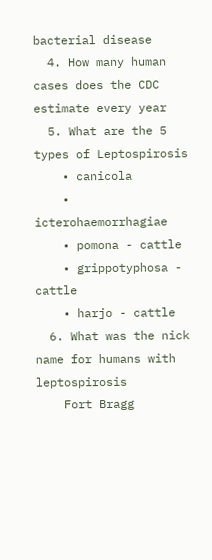bacterial disease
  4. How many human cases does the CDC estimate every year
  5. What are the 5 types of Leptospirosis
    • canicola
    • icterohaemorrhagiae
    • pomona - cattle
    • grippotyphosa - cattle
    • harjo - cattle
  6. What was the nick name for humans with leptospirosis
    Fort Bragg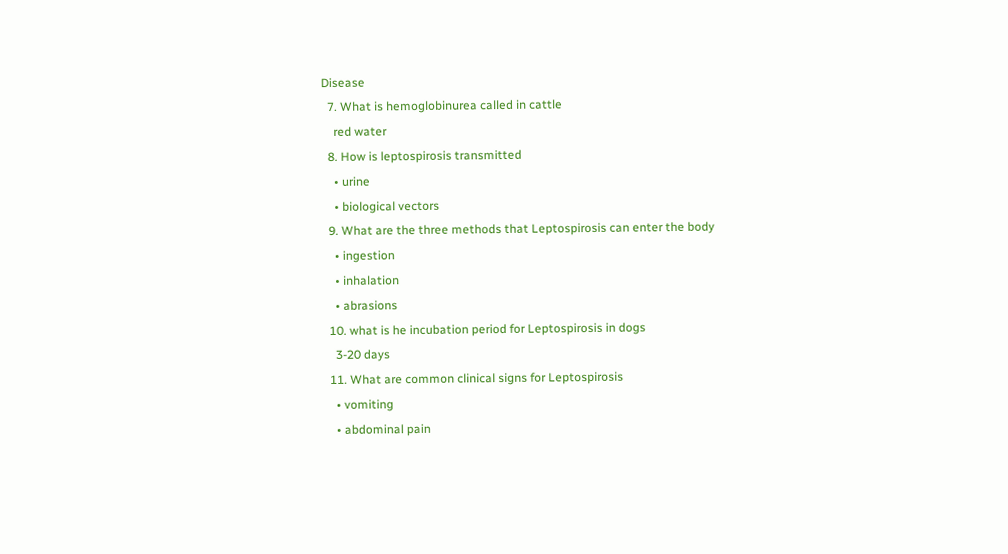Disease
  7. What is hemoglobinurea called in cattle
    red water
  8. How is leptospirosis transmitted
    • urine
    • biological vectors
  9. What are the three methods that Leptospirosis can enter the body
    • ingestion
    • inhalation
    • abrasions
  10. what is he incubation period for Leptospirosis in dogs
    3-20 days
  11. What are common clinical signs for Leptospirosis
    • vomiting
    • abdominal pain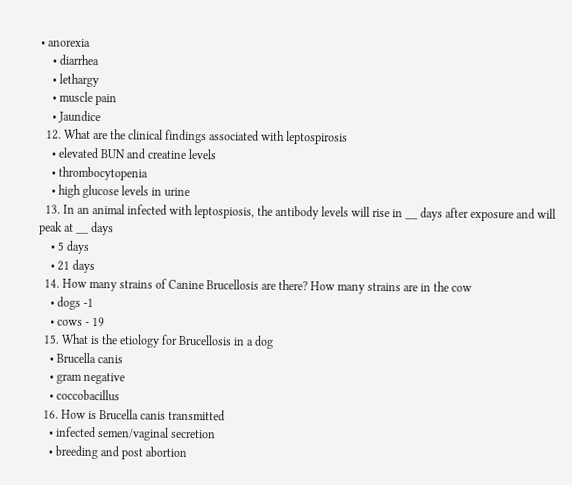• anorexia
    • diarrhea
    • lethargy
    • muscle pain
    • Jaundice
  12. What are the clinical findings associated with leptospirosis
    • elevated BUN and creatine levels
    • thrombocytopenia
    • high glucose levels in urine
  13. In an animal infected with leptospiosis, the antibody levels will rise in __ days after exposure and will peak at __ days
    • 5 days
    • 21 days
  14. How many strains of Canine Brucellosis are there? How many strains are in the cow
    • dogs -1
    • cows - 19
  15. What is the etiology for Brucellosis in a dog
    • Brucella canis
    • gram negative
    • coccobacillus
  16. How is Brucella canis transmitted
    • infected semen/vaginal secretion
    • breeding and post abortion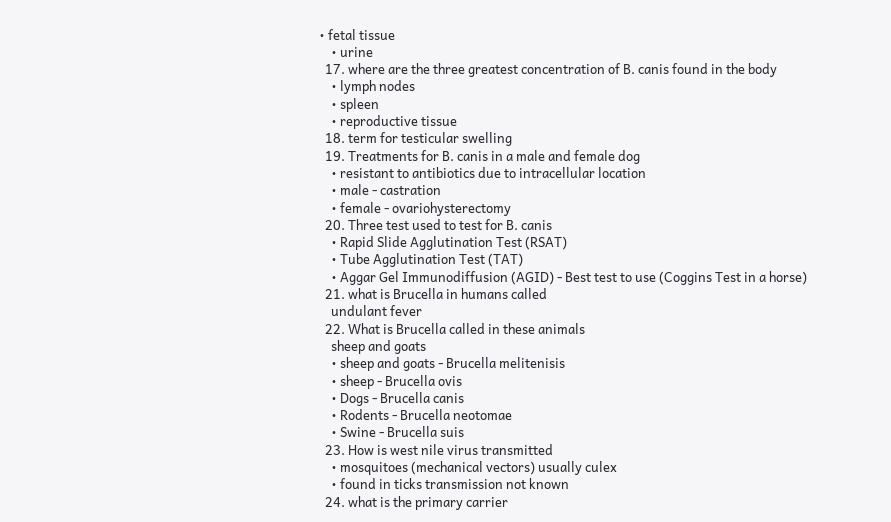• fetal tissue
    • urine
  17. where are the three greatest concentration of B. canis found in the body
    • lymph nodes
    • spleen
    • reproductive tissue
  18. term for testicular swelling
  19. Treatments for B. canis in a male and female dog
    • resistant to antibiotics due to intracellular location
    • male - castration
    • female - ovariohysterectomy
  20. Three test used to test for B. canis
    • Rapid Slide Agglutination Test (RSAT)
    • Tube Agglutination Test (TAT)
    • Aggar Gel Immunodiffusion (AGID) - Best test to use (Coggins Test in a horse)
  21. what is Brucella in humans called
    undulant fever
  22. What is Brucella called in these animals
    sheep and goats
    • sheep and goats - Brucella melitenisis
    • sheep - Brucella ovis
    • Dogs - Brucella canis
    • Rodents - Brucella neotomae
    • Swine - Brucella suis
  23. How is west nile virus transmitted
    • mosquitoes (mechanical vectors) usually culex
    • found in ticks transmission not known
  24. what is the primary carrier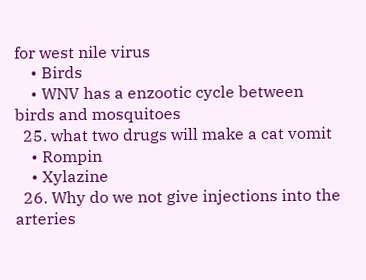for west nile virus
    • Birds
    • WNV has a enzootic cycle between birds and mosquitoes
  25. what two drugs will make a cat vomit
    • Rompin
    • Xylazine
  26. Why do we not give injections into the arteries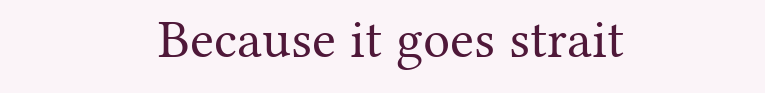Because it goes strait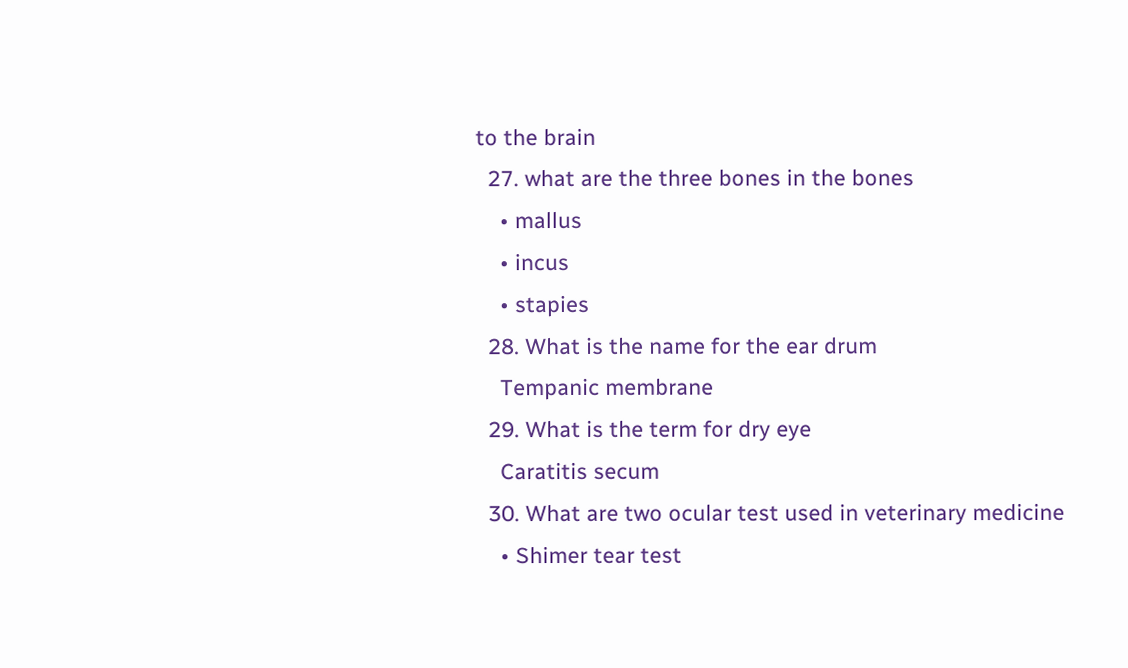to the brain
  27. what are the three bones in the bones
    • mallus
    • incus
    • stapies
  28. What is the name for the ear drum
    Tempanic membrane
  29. What is the term for dry eye
    Caratitis secum
  30. What are two ocular test used in veterinary medicine
    • Shimer tear test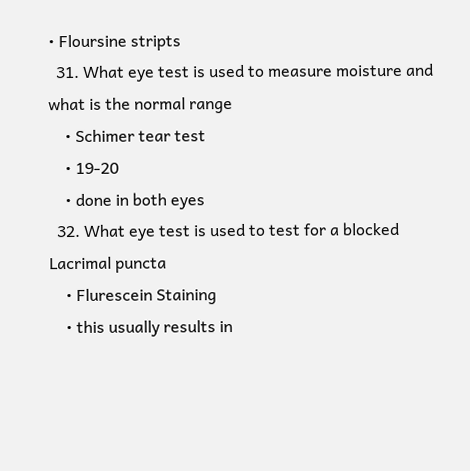• Floursine stripts
  31. What eye test is used to measure moisture and what is the normal range
    • Schimer tear test
    • 19-20
    • done in both eyes
  32. What eye test is used to test for a blocked Lacrimal puncta
    • Flurescein Staining
    • this usually results in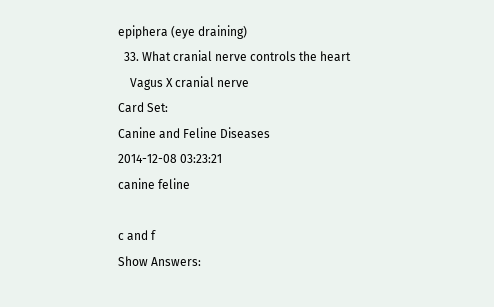epiphera (eye draining)
  33. What cranial nerve controls the heart
    Vagus X cranial nerve
Card Set:
Canine and Feline Diseases
2014-12-08 03:23:21
canine feline

c and f
Show Answers: